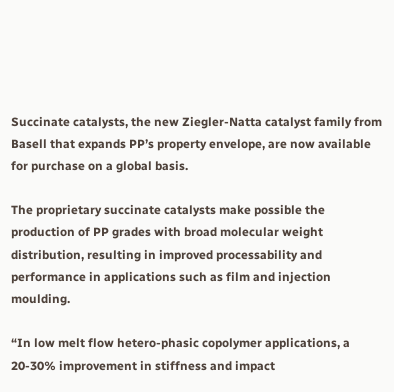Succinate catalysts, the new Ziegler-Natta catalyst family from Basell that expands PP’s property envelope, are now available for purchase on a global basis.

The proprietary succinate catalysts make possible the production of PP grades with broad molecular weight distribution, resulting in improved processability and performance in applications such as film and injection moulding.

“In low melt flow hetero-phasic copolymer applications, a 20-30% improvement in stiffness and impact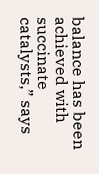balance has been achieved with succinate catalysts,” says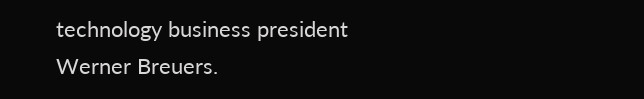technology business president Werner Breuers.